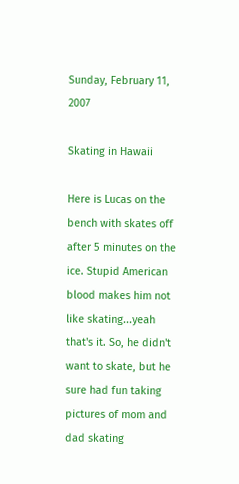Sunday, February 11, 2007

Skating in Hawaii

Here is Lucas on the bench with skates off after 5 minutes on the ice. Stupid American blood makes him not like skating...yeah that's it. So, he didn't want to skate, but he sure had fun taking pictures of mom and dad skating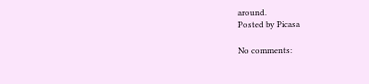around.
Posted by Picasa

No comments: